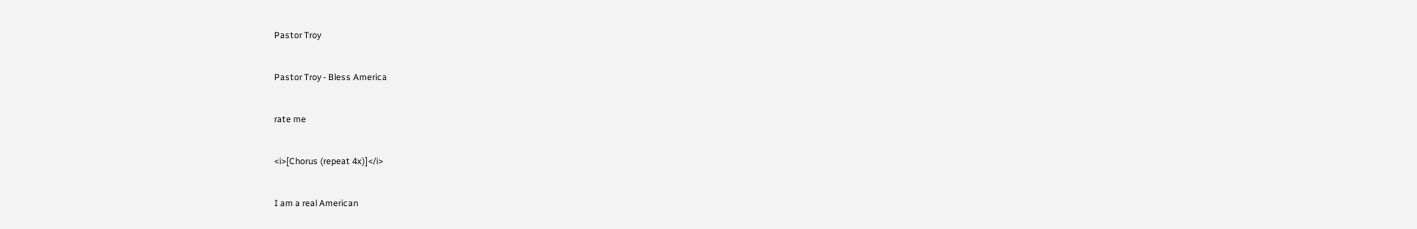Pastor Troy

Pastor Troy - Bless America

rate me

<i>[Chorus (repeat 4x)]</i>

I am a real American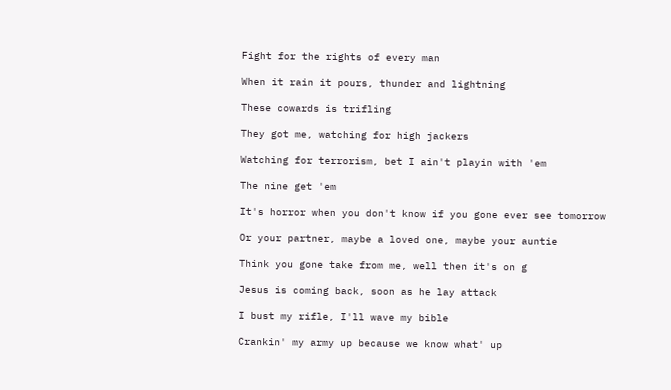Fight for the rights of every man

When it rain it pours, thunder and lightning

These cowards is trifling

They got me, watching for high jackers

Watching for terrorism, bet I ain't playin with 'em

The nine get 'em

It's horror when you don't know if you gone ever see tomorrow

Or your partner, maybe a loved one, maybe your auntie

Think you gone take from me, well then it's on g

Jesus is coming back, soon as he lay attack

I bust my rifle, I'll wave my bible

Crankin' my army up because we know what' up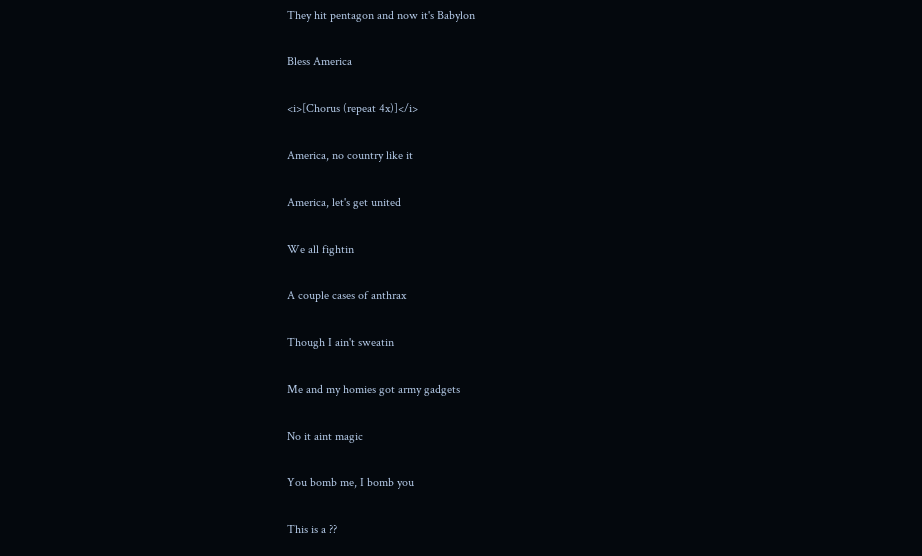They hit pentagon and now it's Babylon

Bless America

<i>[Chorus (repeat 4x)]</i>

America, no country like it

America, let's get united

We all fightin

A couple cases of anthrax

Though I ain't sweatin

Me and my homies got army gadgets

No it aint magic

You bomb me, I bomb you

This is a ??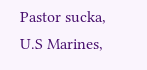Pastor sucka, U.S Marines,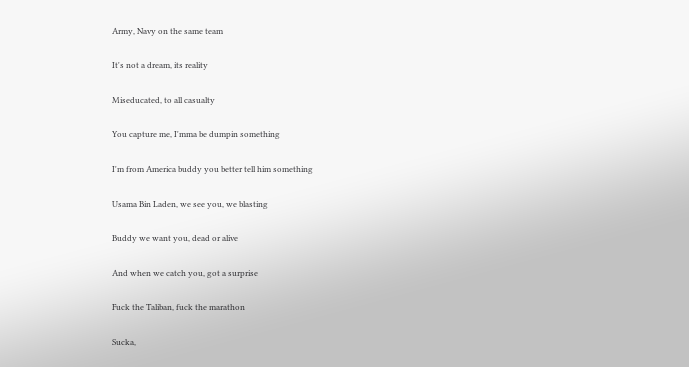Army, Navy on the same team

It's not a dream, its reality

Miseducated, to all casualty

You capture me, I'mma be dumpin something

I'm from America buddy you better tell him something

Usama Bin Laden, we see you, we blasting

Buddy we want you, dead or alive

And when we catch you, got a surprise

Fuck the Taliban, fuck the marathon

Sucka,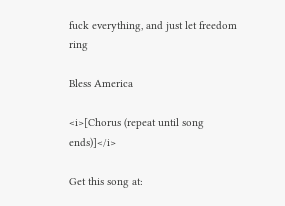fuck everything, and just let freedom ring

Bless America

<i>[Chorus (repeat until song ends)]</i>

Get this song at: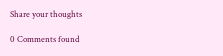Share your thoughts

0 Comments found